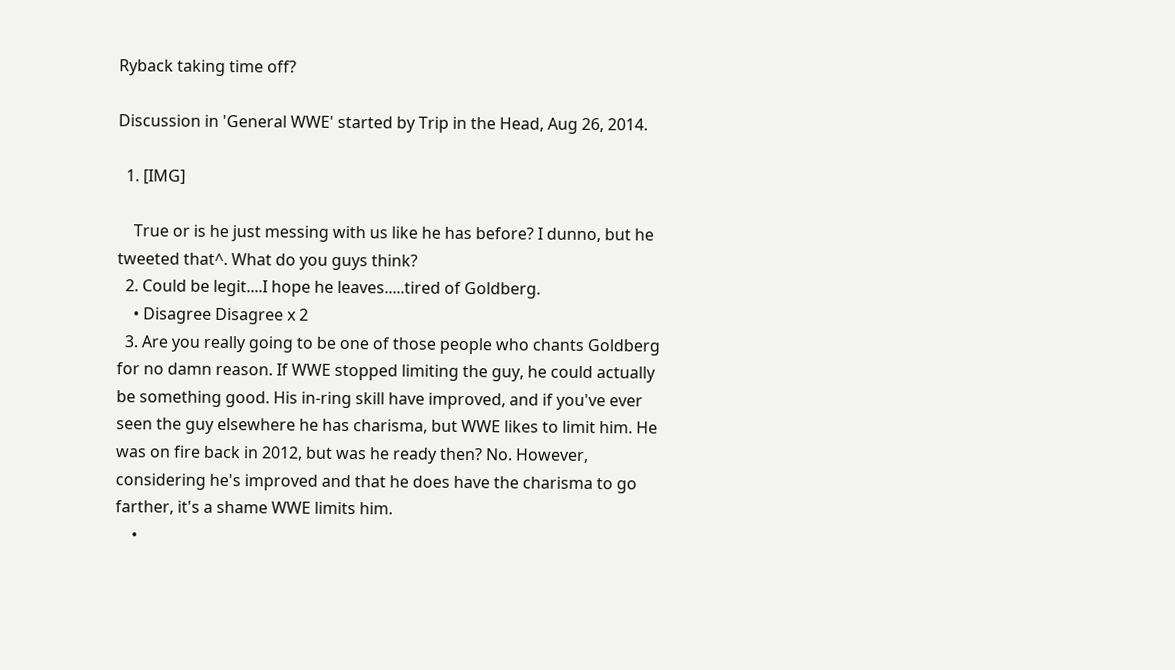Ryback taking time off?

Discussion in 'General WWE' started by Trip in the Head, Aug 26, 2014.

  1. [IMG]

    True or is he just messing with us like he has before? I dunno, but he tweeted that^. What do you guys think?
  2. Could be legit....I hope he leaves.....tired of Goldberg.
    • Disagree Disagree x 2
  3. Are you really going to be one of those people who chants Goldberg for no damn reason. If WWE stopped limiting the guy, he could actually be something good. His in-ring skill have improved, and if you've ever seen the guy elsewhere he has charisma, but WWE likes to limit him. He was on fire back in 2012, but was he ready then? No. However, considering he's improved and that he does have the charisma to go farther, it's a shame WWE limits him.
    •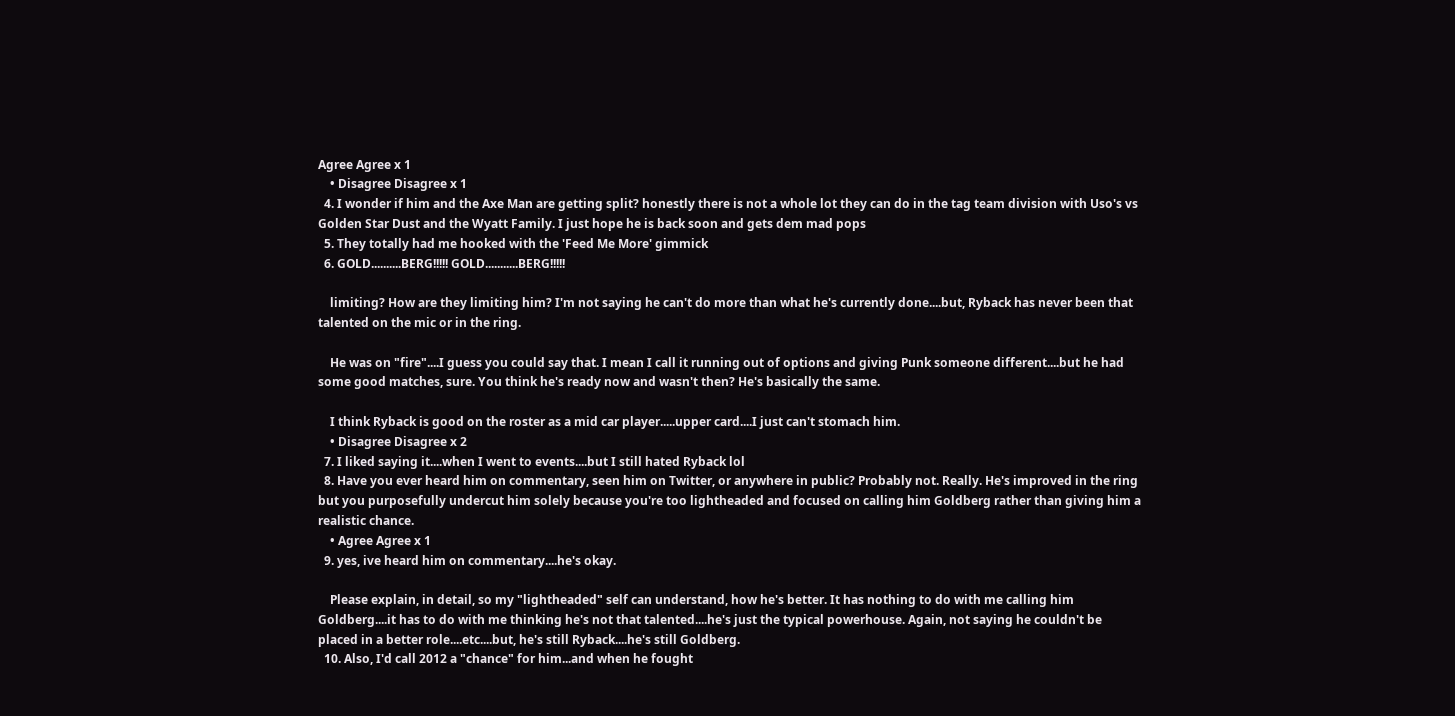Agree Agree x 1
    • Disagree Disagree x 1
  4. I wonder if him and the Axe Man are getting split? honestly there is not a whole lot they can do in the tag team division with Uso's vs Golden Star Dust and the Wyatt Family. I just hope he is back soon and gets dem mad pops
  5. They totally had me hooked with the 'Feed Me More' gimmick
  6. GOLD..........BERG!!!!! GOLD...........BERG!!!!!

    limiting? How are they limiting him? I'm not saying he can't do more than what he's currently done....but, Ryback has never been that talented on the mic or in the ring.

    He was on "fire"....I guess you could say that. I mean I call it running out of options and giving Punk someone different....but he had some good matches, sure. You think he's ready now and wasn't then? He's basically the same.

    I think Ryback is good on the roster as a mid car player.....upper card....I just can't stomach him.
    • Disagree Disagree x 2
  7. I liked saying it....when I went to events....but I still hated Ryback lol
  8. Have you ever heard him on commentary, seen him on Twitter, or anywhere in public? Probably not. Really. He's improved in the ring but you purposefully undercut him solely because you're too lightheaded and focused on calling him Goldberg rather than giving him a realistic chance.
    • Agree Agree x 1
  9. yes, ive heard him on commentary....he's okay.

    Please explain, in detail, so my "lightheaded" self can understand, how he's better. It has nothing to do with me calling him Goldberg....it has to do with me thinking he's not that talented....he's just the typical powerhouse. Again, not saying he couldn't be placed in a better role....etc....but, he's still Ryback....he's still Goldberg.
  10. Also, I'd call 2012 a "chance" for him...and when he fought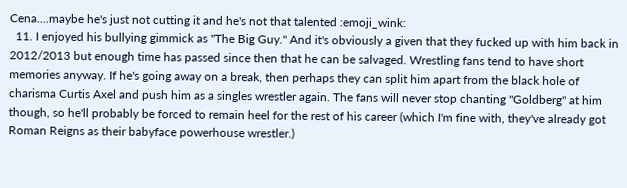Cena....maybe he's just not cutting it and he's not that talented :emoji_wink:
  11. I enjoyed his bullying gimmick as "The Big Guy." And it's obviously a given that they fucked up with him back in 2012/2013 but enough time has passed since then that he can be salvaged. Wrestling fans tend to have short memories anyway. If he's going away on a break, then perhaps they can split him apart from the black hole of charisma Curtis Axel and push him as a singles wrestler again. The fans will never stop chanting "Goldberg" at him though, so he'll probably be forced to remain heel for the rest of his career (which I'm fine with, they've already got Roman Reigns as their babyface powerhouse wrestler.)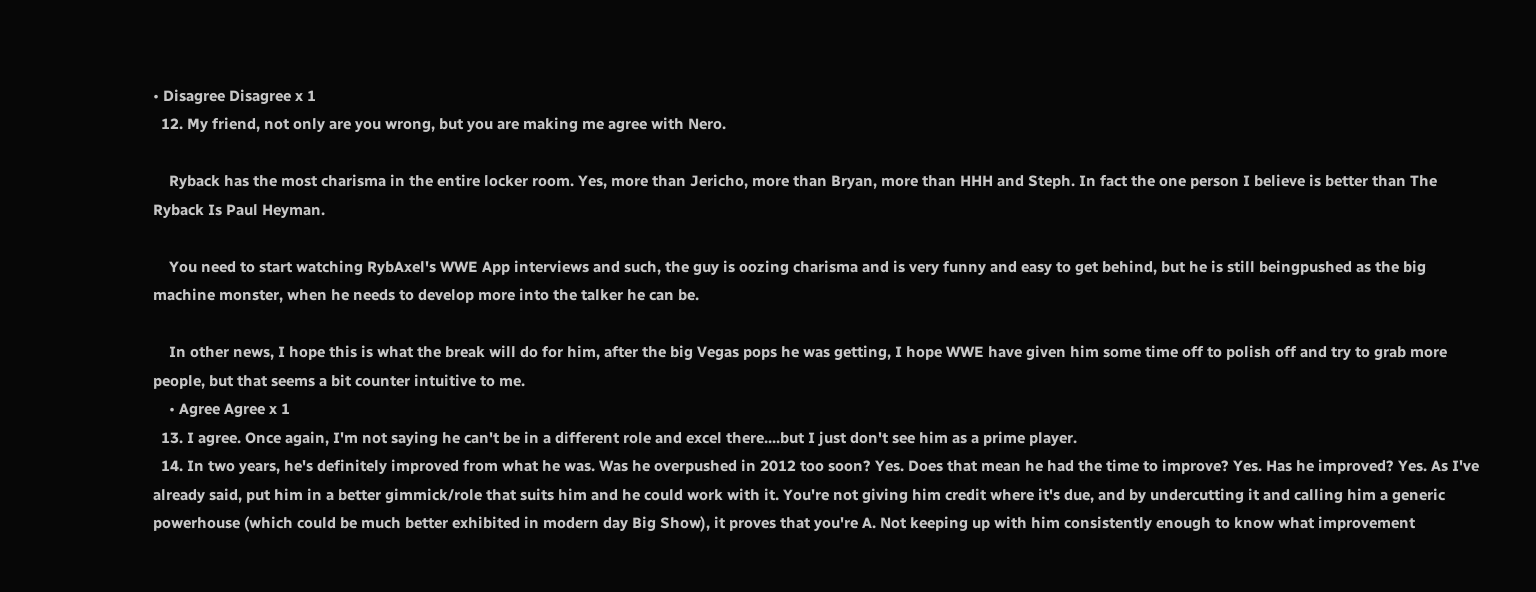• Disagree Disagree x 1
  12. My friend, not only are you wrong, but you are making me agree with Nero.

    Ryback has the most charisma in the entire locker room. Yes, more than Jericho, more than Bryan, more than HHH and Steph. In fact the one person I believe is better than The Ryback Is Paul Heyman.

    You need to start watching RybAxel's WWE App interviews and such, the guy is oozing charisma and is very funny and easy to get behind, but he is still beingpushed as the big machine monster, when he needs to develop more into the talker he can be.

    In other news, I hope this is what the break will do for him, after the big Vegas pops he was getting, I hope WWE have given him some time off to polish off and try to grab more people, but that seems a bit counter intuitive to me.
    • Agree Agree x 1
  13. I agree. Once again, I'm not saying he can't be in a different role and excel there....but I just don't see him as a prime player.
  14. In two years, he's definitely improved from what he was. Was he overpushed in 2012 too soon? Yes. Does that mean he had the time to improve? Yes. Has he improved? Yes. As I've already said, put him in a better gimmick/role that suits him and he could work with it. You're not giving him credit where it's due, and by undercutting it and calling him a generic powerhouse (which could be much better exhibited in modern day Big Show), it proves that you're A. Not keeping up with him consistently enough to know what improvement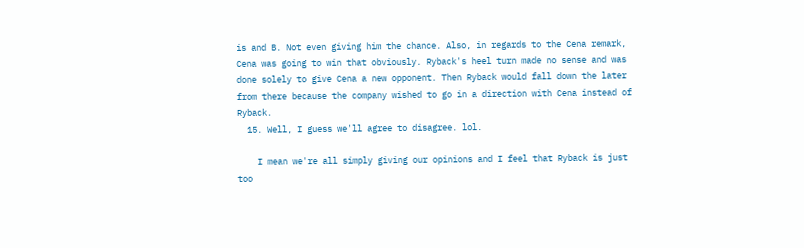is and B. Not even giving him the chance. Also, in regards to the Cena remark, Cena was going to win that obviously. Ryback's heel turn made no sense and was done solely to give Cena a new opponent. Then Ryback would fall down the later from there because the company wished to go in a direction with Cena instead of Ryback.
  15. Well, I guess we'll agree to disagree. lol.

    I mean we're all simply giving our opinions and I feel that Ryback is just too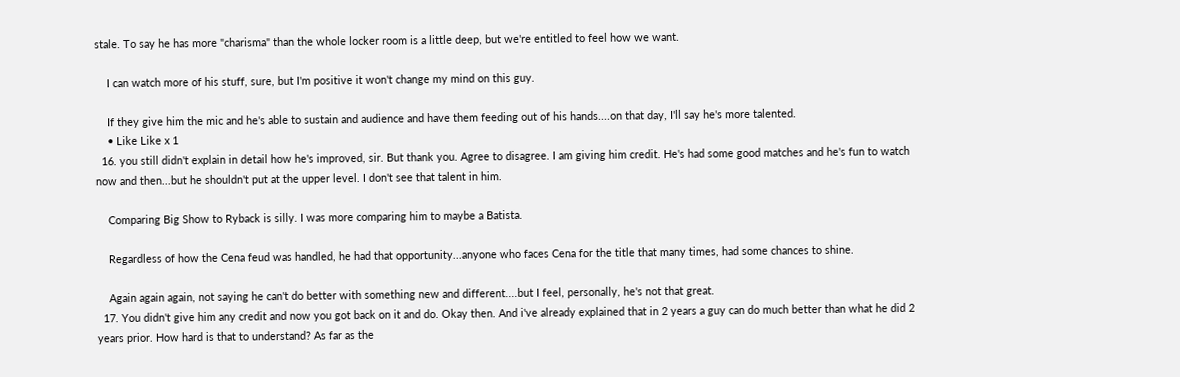stale. To say he has more "charisma" than the whole locker room is a little deep, but we're entitled to feel how we want.

    I can watch more of his stuff, sure, but I'm positive it won't change my mind on this guy.

    If they give him the mic and he's able to sustain and audience and have them feeding out of his hands....on that day, I'll say he's more talented.
    • Like Like x 1
  16. you still didn't explain in detail how he's improved, sir. But thank you. Agree to disagree. I am giving him credit. He's had some good matches and he's fun to watch now and then...but he shouldn't put at the upper level. I don't see that talent in him.

    Comparing Big Show to Ryback is silly. I was more comparing him to maybe a Batista.

    Regardless of how the Cena feud was handled, he had that opportunity...anyone who faces Cena for the title that many times, had some chances to shine.

    Again again again, not saying he can't do better with something new and different....but I feel, personally, he's not that great.
  17. You didn't give him any credit and now you got back on it and do. Okay then. And i've already explained that in 2 years a guy can do much better than what he did 2 years prior. How hard is that to understand? As far as the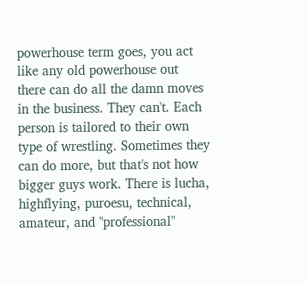powerhouse term goes, you act like any old powerhouse out there can do all the damn moves in the business. They can't. Each person is tailored to their own type of wrestling. Sometimes they can do more, but that's not how bigger guys work. There is lucha, highflying, puroesu, technical, amateur, and "professional"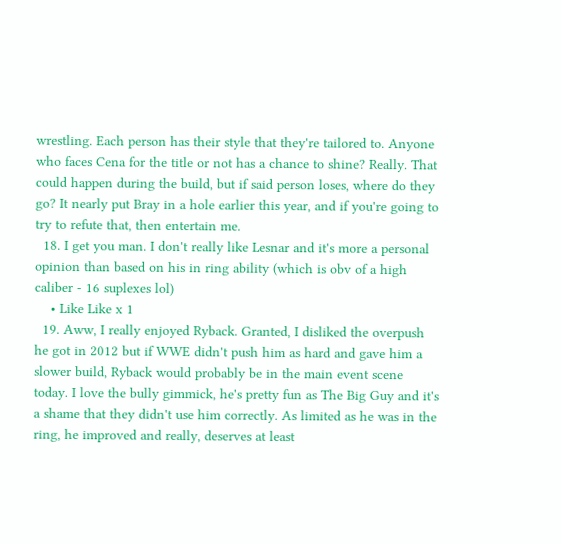wrestling. Each person has their style that they're tailored to. Anyone who faces Cena for the title or not has a chance to shine? Really. That could happen during the build, but if said person loses, where do they go? It nearly put Bray in a hole earlier this year, and if you're going to try to refute that, then entertain me.
  18. I get you man. I don't really like Lesnar and it's more a personal opinion than based on his in ring ability (which is obv of a high caliber - 16 suplexes lol)
    • Like Like x 1
  19. Aww, I really enjoyed Ryback. Granted, I disliked the overpush he got in 2012 but if WWE didn't push him as hard and gave him a slower build, Ryback would probably be in the main event scene today. I love the bully gimmick, he's pretty fun as The Big Guy and it's a shame that they didn't use him correctly. As limited as he was in the ring, he improved and really, deserves at least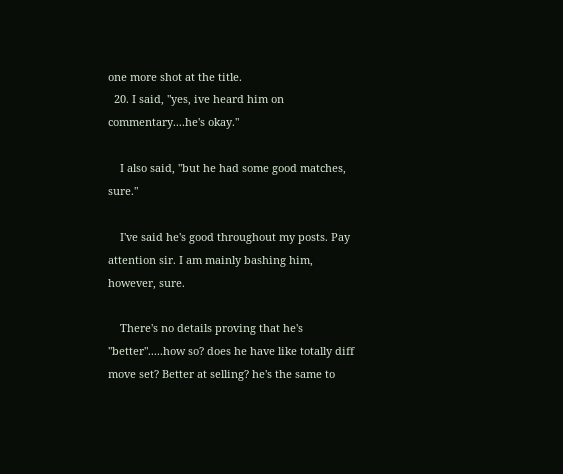one more shot at the title.
  20. I said, "yes, ive heard him on commentary....he's okay."

    I also said, "but he had some good matches, sure."

    I've said he's good throughout my posts. Pay attention sir. I am mainly bashing him, however, sure.

    There's no details proving that he's "better".....how so? does he have like totally diff move set? Better at selling? he's the same to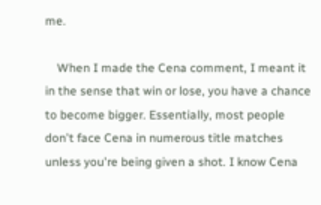me.

    When I made the Cena comment, I meant it in the sense that win or lose, you have a chance to become bigger. Essentially, most people don't face Cena in numerous title matches unless you're being given a shot. I know Cena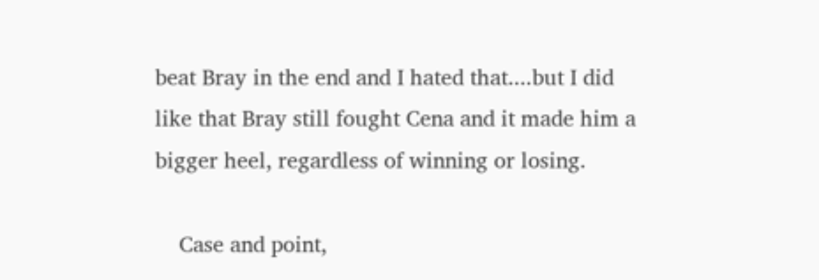beat Bray in the end and I hated that....but I did like that Bray still fought Cena and it made him a bigger heel, regardless of winning or losing.

    Case and point,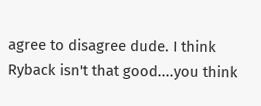agree to disagree dude. I think Ryback isn't that good....you think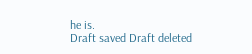he is.
Draft saved Draft deleted